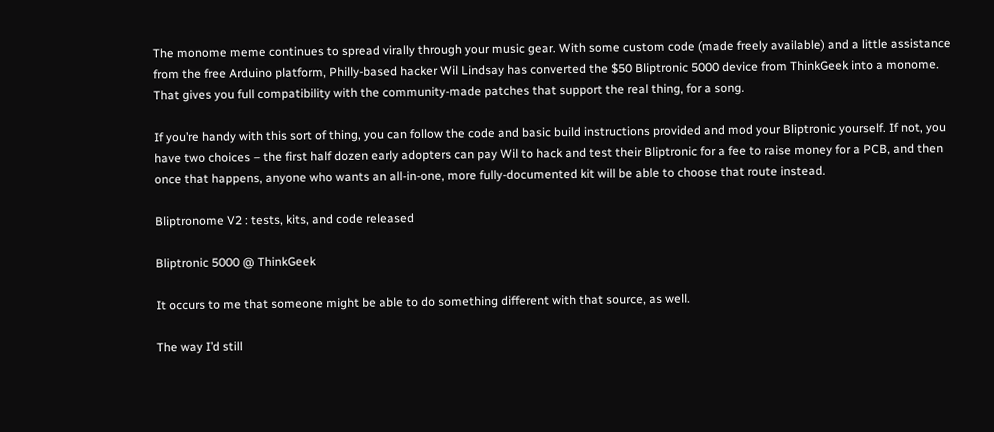The monome meme continues to spread virally through your music gear. With some custom code (made freely available) and a little assistance from the free Arduino platform, Philly-based hacker Wil Lindsay has converted the $50 Bliptronic 5000 device from ThinkGeek into a monome. That gives you full compatibility with the community-made patches that support the real thing, for a song.

If you’re handy with this sort of thing, you can follow the code and basic build instructions provided and mod your Bliptronic yourself. If not, you have two choices – the first half dozen early adopters can pay Wil to hack and test their Bliptronic for a fee to raise money for a PCB, and then once that happens, anyone who wants an all-in-one, more fully-documented kit will be able to choose that route instead.

Bliptronome V2 : tests, kits, and code released

Bliptronic 5000 @ ThinkGeek

It occurs to me that someone might be able to do something different with that source, as well.

The way I’d still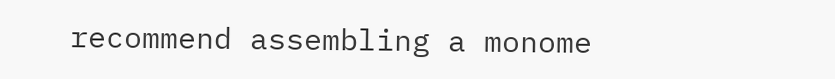recommend assembling a monome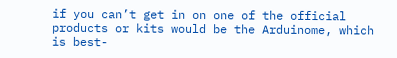if you can’t get in on one of the official products or kits would be the Arduinome, which is best-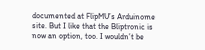documented at FlipMU’s Arduinome site. But I like that the Bliptronic is now an option, too. I wouldn’t be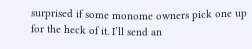surprised if some monome owners pick one up for the heck of it. I’ll send an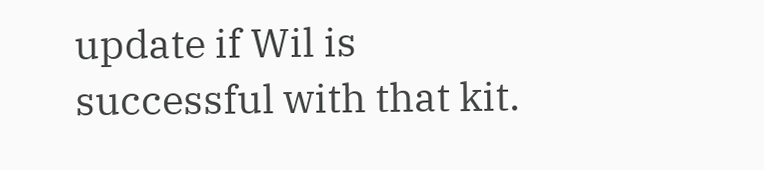update if Wil is successful with that kit.